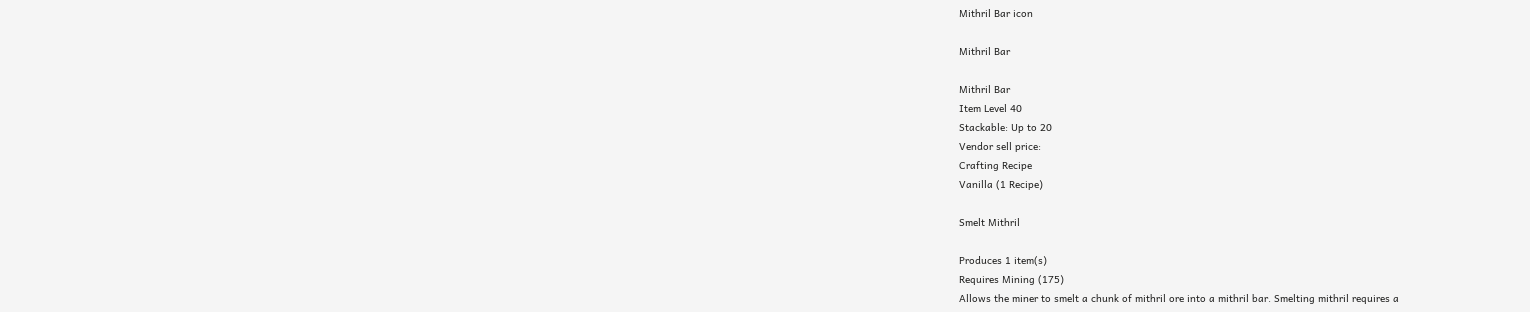Mithril Bar icon

Mithril Bar

Mithril Bar
Item Level 40
Stackable: Up to 20
Vendor sell price:
Crafting Recipe
Vanilla (1 Recipe)

Smelt Mithril

Produces 1 item(s)
Requires Mining (175)
Allows the miner to smelt a chunk of mithril ore into a mithril bar. Smelting mithril requires a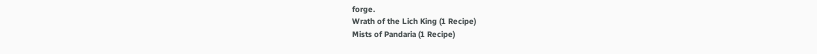forge.
Wrath of the Lich King (1 Recipe)
Mists of Pandaria (1 Recipe)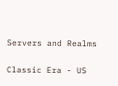Servers and Realms

Classic Era - US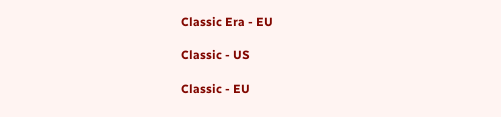Classic Era - EU

Classic - US

Classic - EU